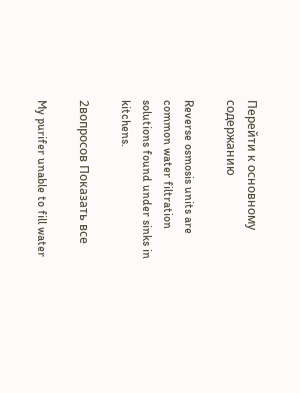Перейти к основному содержанию

Reverse osmosis units are common water filtration solutions found under sinks in kitchens.

2вопросов Показать все

My purifer unable to fill water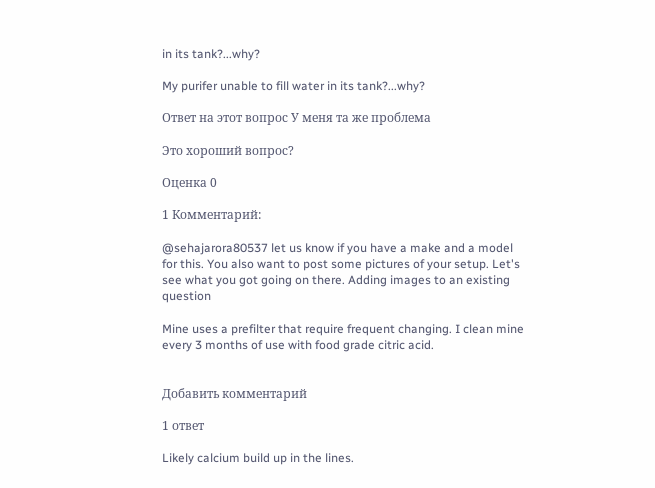in its tank?...why?

My purifer unable to fill water in its tank?...why?

Ответ на этот вопрос У меня та же проблема

Это хороший вопрос?

Оценка 0

1 Комментарий:

@sehajarora80537 let us know if you have a make and a model for this. You also want to post some pictures of your setup. Let's see what you got going on there. Adding images to an existing question

Mine uses a prefilter that require frequent changing. I clean mine every 3 months of use with food grade citric acid.


Добавить комментарий

1 ответ

Likely calcium build up in the lines.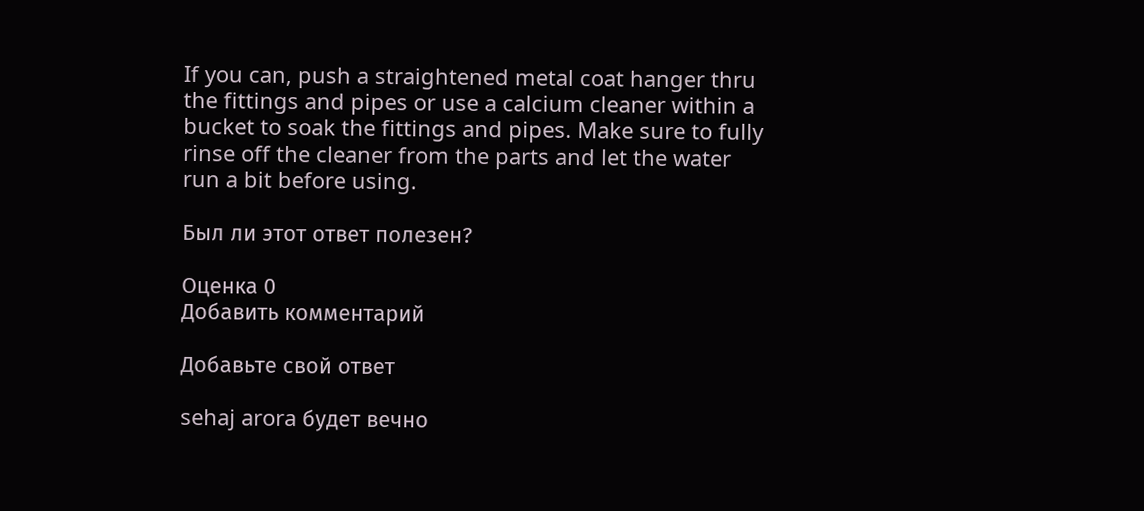If you can, push a straightened metal coat hanger thru the fittings and pipes or use a calcium cleaner within a bucket to soak the fittings and pipes. Make sure to fully rinse off the cleaner from the parts and let the water run a bit before using.

Был ли этот ответ полезен?

Оценка 0
Добавить комментарий

Добавьте свой ответ

sehaj arora будет вечно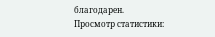благодарен.
Просмотр статистики: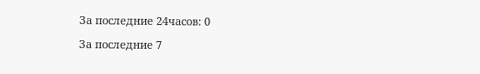За последние 24часов: 0

За последние 7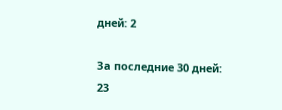дней: 2

За последние 30 дней: 23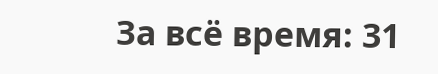За всё время: 31